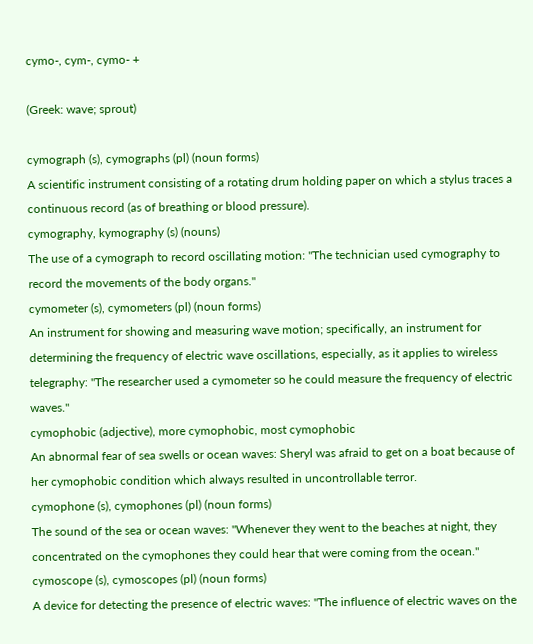cymo-, cym-, cymo- +

(Greek: wave; sprout)

cymograph (s), cymographs (pl) (noun forms)
A scientific instrument consisting of a rotating drum holding paper on which a stylus traces a continuous record (as of breathing or blood pressure).
cymography, kymography (s) (nouns)
The use of a cymograph to record oscillating motion: "The technician used cymography to record the movements of the body organs."
cymometer (s), cymometers (pl) (noun forms)
An instrument for showing and measuring wave motion; specifically, an instrument for determining the frequency of electric wave oscillations, especially, as it applies to wireless telegraphy: "The researcher used a cymometer so he could measure the frequency of electric waves."
cymophobic (adjective), more cymophobic, most cymophobic
An abnormal fear of sea swells or ocean waves: Sheryl was afraid to get on a boat because of her cymophobic condition which always resulted in uncontrollable terror.
cymophone (s), cymophones (pl) (noun forms)
The sound of the sea or ocean waves: "Whenever they went to the beaches at night, they concentrated on the cymophones they could hear that were coming from the ocean."
cymoscope (s), cymoscopes (pl) (noun forms)
A device for detecting the presence of electric waves: "The influence of electric waves on the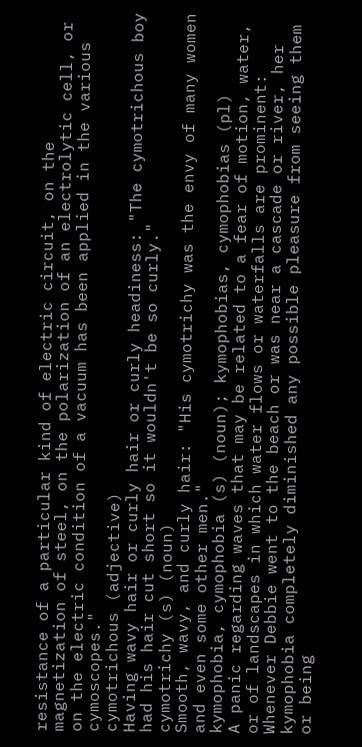resistance of a particular kind of electric circuit, on the magnetization of steel, on the polarization of an electrolytic cell, or on the electric condition of a vacuum has been applied in the various cymoscopes."
cymotrichous (adjective)
Having wavy hair or curly hair or curly headiness: "The cymotrichous boy had his hair cut short so it wouldn't be so curly."
cymotrichy (s) (noun)
Smooth, wavy, and curly hair: "His cymotrichy was the envy of many women and even some other men."
kymophobia, cymophobia (s) (noun); kymophobias, cymophobias (pl)
A panic regarding waves that may be related to a fear of motion, water, or of landscapes in which water flows or waterfalls are prominent: Whenever Debbie went to the beach or was near a cascade or river, her kymophobia completely diminished any possible pleasure from seeing them or being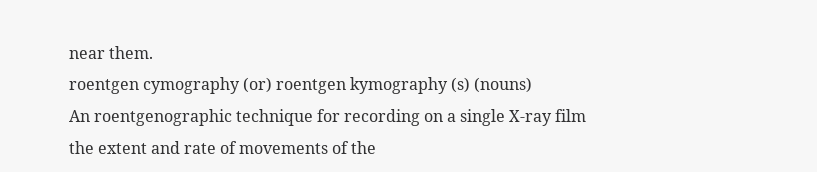near them.
roentgen cymography (or) roentgen kymography (s) (nouns)
An roentgenographic technique for recording on a single X-ray film the extent and rate of movements of the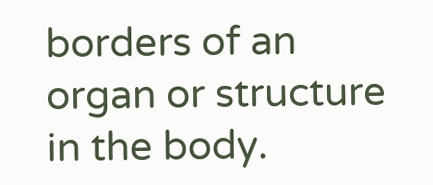borders of an organ or structure in the body.